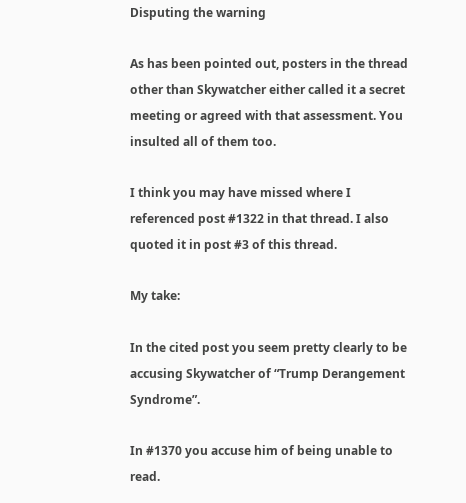Disputing the warning

As has been pointed out, posters in the thread other than Skywatcher either called it a secret meeting or agreed with that assessment. You insulted all of them too.

I think you may have missed where I referenced post #1322 in that thread. I also quoted it in post #3 of this thread.

My take:

In the cited post you seem pretty clearly to be accusing Skywatcher of “Trump Derangement Syndrome”.

In #1370 you accuse him of being unable to read.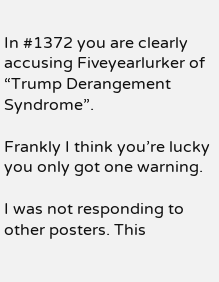In #1372 you are clearly accusing Fiveyearlurker of “Trump Derangement Syndrome”.

Frankly I think you’re lucky you only got one warning.

I was not responding to other posters. This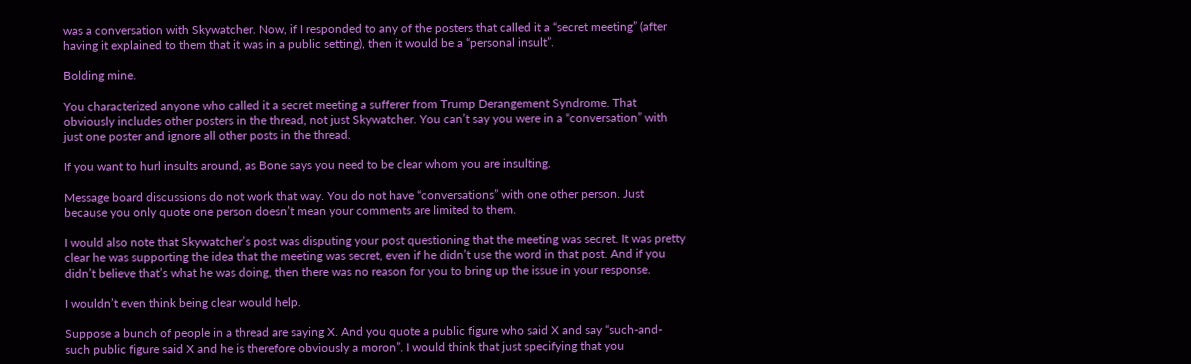was a conversation with Skywatcher. Now, if I responded to any of the posters that called it a “secret meeting” (after having it explained to them that it was in a public setting), then it would be a “personal insult”.

Bolding mine.

You characterized anyone who called it a secret meeting a sufferer from Trump Derangement Syndrome. That obviously includes other posters in the thread, not just Skywatcher. You can’t say you were in a “conversation” with just one poster and ignore all other posts in the thread.

If you want to hurl insults around, as Bone says you need to be clear whom you are insulting.

Message board discussions do not work that way. You do not have “conversations” with one other person. Just because you only quote one person doesn’t mean your comments are limited to them.

I would also note that Skywatcher’s post was disputing your post questioning that the meeting was secret. It was pretty clear he was supporting the idea that the meeting was secret, even if he didn’t use the word in that post. And if you didn’t believe that’s what he was doing, then there was no reason for you to bring up the issue in your response.

I wouldn’t even think being clear would help.

Suppose a bunch of people in a thread are saying X. And you quote a public figure who said X and say “such-and-such public figure said X and he is therefore obviously a moron”. I would think that just specifying that you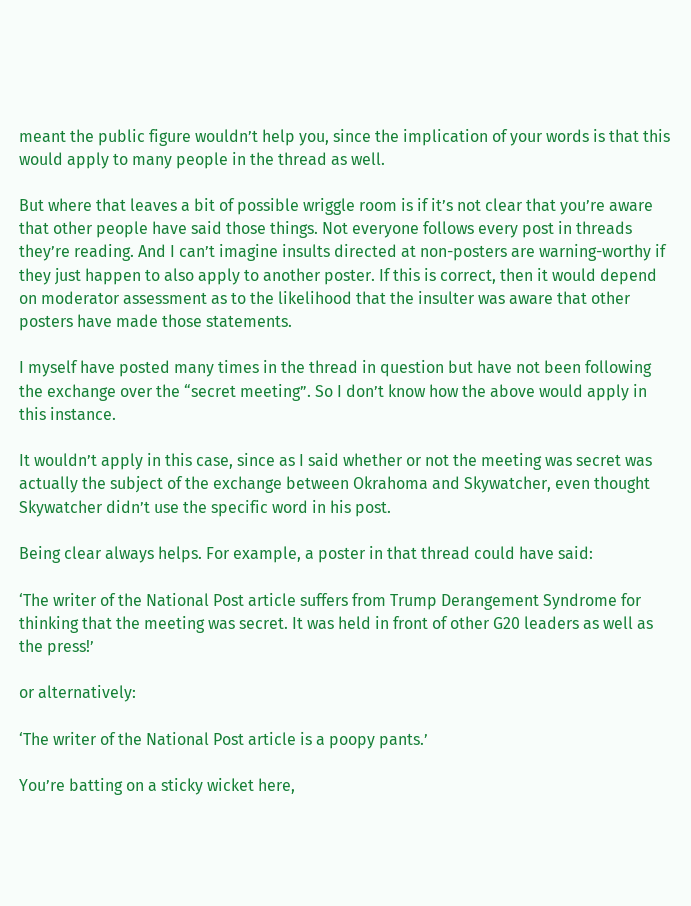meant the public figure wouldn’t help you, since the implication of your words is that this would apply to many people in the thread as well.

But where that leaves a bit of possible wriggle room is if it’s not clear that you’re aware that other people have said those things. Not everyone follows every post in threads they’re reading. And I can’t imagine insults directed at non-posters are warning-worthy if they just happen to also apply to another poster. If this is correct, then it would depend on moderator assessment as to the likelihood that the insulter was aware that other posters have made those statements.

I myself have posted many times in the thread in question but have not been following the exchange over the “secret meeting”. So I don’t know how the above would apply in this instance.

It wouldn’t apply in this case, since as I said whether or not the meeting was secret was actually the subject of the exchange between Okrahoma and Skywatcher, even thought Skywatcher didn’t use the specific word in his post.

Being clear always helps. For example, a poster in that thread could have said:

‘The writer of the National Post article suffers from Trump Derangement Syndrome for thinking that the meeting was secret. It was held in front of other G20 leaders as well as the press!’

or alternatively:

‘The writer of the National Post article is a poopy pants.’

You’re batting on a sticky wicket here,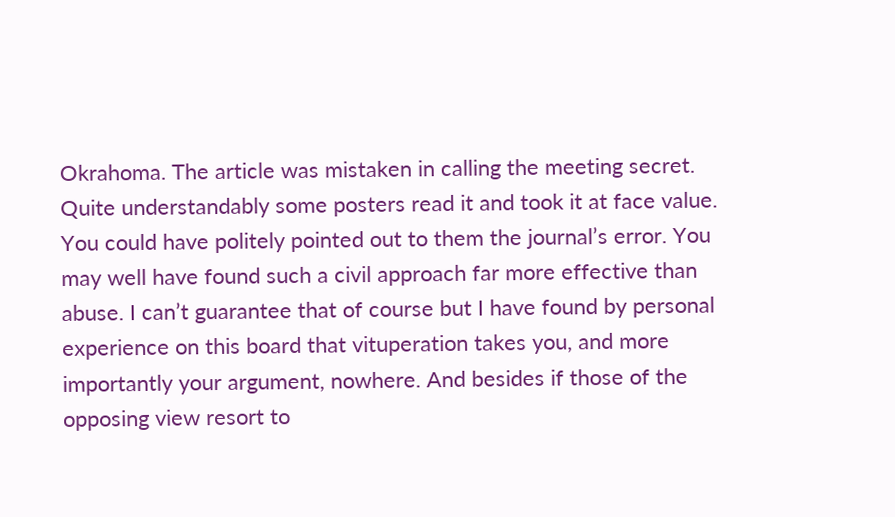Okrahoma. The article was mistaken in calling the meeting secret. Quite understandably some posters read it and took it at face value. You could have politely pointed out to them the journal’s error. You may well have found such a civil approach far more effective than abuse. I can’t guarantee that of course but I have found by personal experience on this board that vituperation takes you, and more importantly your argument, nowhere. And besides if those of the opposing view resort to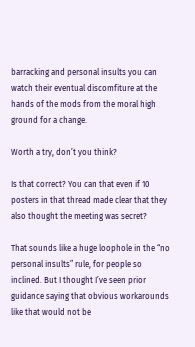barracking and personal insults you can watch their eventual discomfiture at the hands of the mods from the moral high ground for a change.

Worth a try, don’t you think?

Is that correct? You can that even if 10 posters in that thread made clear that they also thought the meeting was secret?

That sounds like a huge loophole in the “no personal insults” rule, for people so inclined. But I thought I’ve seen prior guidance saying that obvious workarounds like that would not be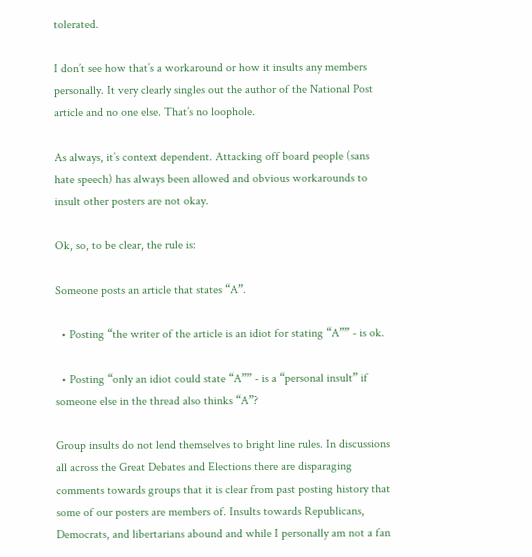tolerated.

I don’t see how that’s a workaround or how it insults any members personally. It very clearly singles out the author of the National Post article and no one else. That’s no loophole.

As always, it’s context dependent. Attacking off board people (sans hate speech) has always been allowed and obvious workarounds to insult other posters are not okay.

Ok, so, to be clear, the rule is:

Someone posts an article that states “A”.

  • Posting “the writer of the article is an idiot for stating “A”” - is ok.

  • Posting “only an idiot could state “A”” - is a “personal insult” if someone else in the thread also thinks “A”?

Group insults do not lend themselves to bright line rules. In discussions all across the Great Debates and Elections there are disparaging comments towards groups that it is clear from past posting history that some of our posters are members of. Insults towards Republicans, Democrats, and libertarians abound and while I personally am not a fan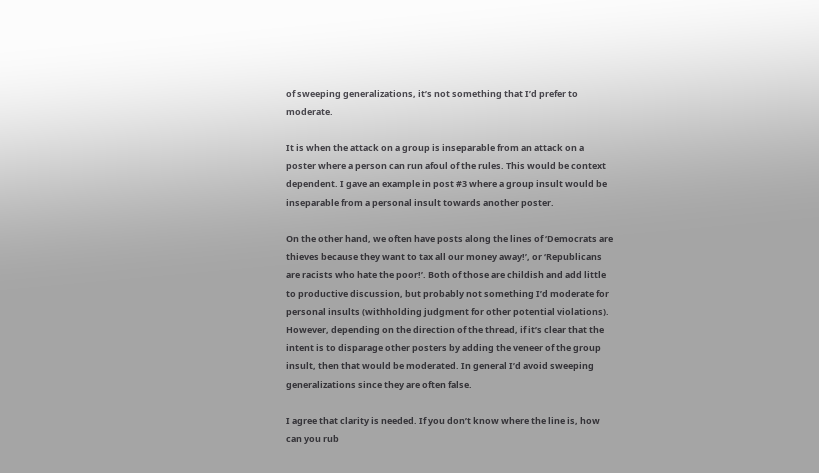of sweeping generalizations, it’s not something that I’d prefer to moderate.

It is when the attack on a group is inseparable from an attack on a poster where a person can run afoul of the rules. This would be context dependent. I gave an example in post #3 where a group insult would be inseparable from a personal insult towards another poster.

On the other hand, we often have posts along the lines of ‘Democrats are thieves because they want to tax all our money away!’, or ‘Republicans are racists who hate the poor!’. Both of those are childish and add little to productive discussion, but probably not something I’d moderate for personal insults (withholding judgment for other potential violations). However, depending on the direction of the thread, if it’s clear that the intent is to disparage other posters by adding the veneer of the group insult, then that would be moderated. In general I’d avoid sweeping generalizations since they are often false.

I agree that clarity is needed. If you don’t know where the line is, how can you rub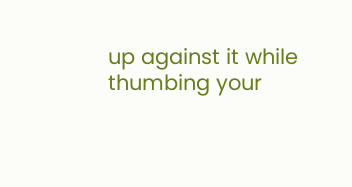up against it while thumbing your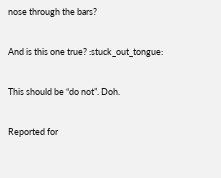nose through the bars?

And is this one true? :stuck_out_tongue:

This should be “do not”. Doh.

Reported for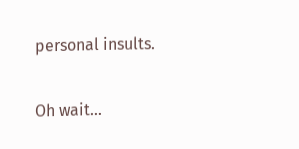personal insults.

Oh wait…